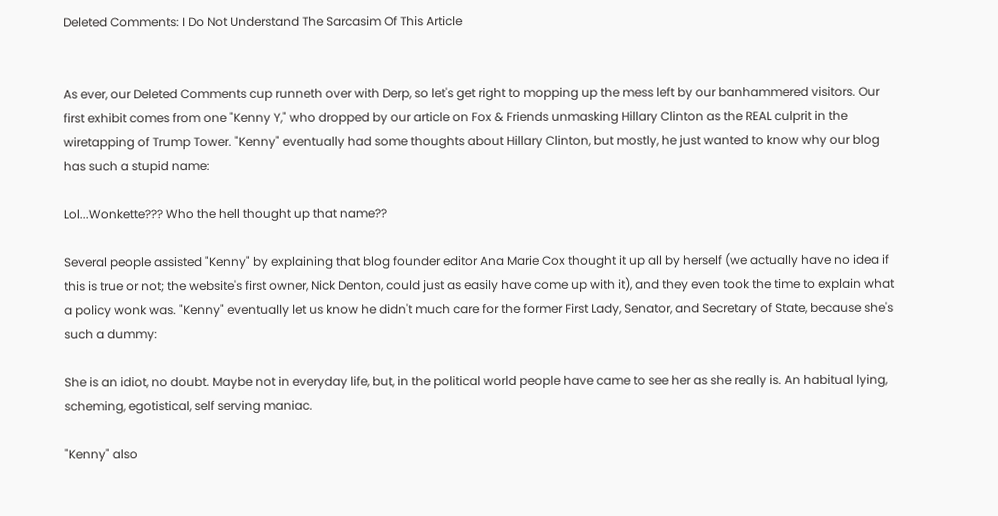Deleted Comments: I Do Not Understand The Sarcasim Of This Article


As ever, our Deleted Comments cup runneth over with Derp, so let's get right to mopping up the mess left by our banhammered visitors. Our first exhibit comes from one "Kenny Y," who dropped by our article on Fox & Friends unmasking Hillary Clinton as the REAL culprit in the wiretapping of Trump Tower. "Kenny" eventually had some thoughts about Hillary Clinton, but mostly, he just wanted to know why our blog has such a stupid name:

Lol...Wonkette??? Who the hell thought up that name??

Several people assisted "Kenny" by explaining that blog founder editor Ana Marie Cox thought it up all by herself (we actually have no idea if this is true or not; the website's first owner, Nick Denton, could just as easily have come up with it), and they even took the time to explain what a policy wonk was. "Kenny" eventually let us know he didn't much care for the former First Lady, Senator, and Secretary of State, because she's such a dummy:

She is an idiot, no doubt. Maybe not in everyday life, but, in the political world people have came to see her as she really is. An habitual lying, scheming, egotistical, self serving maniac.

"Kenny" also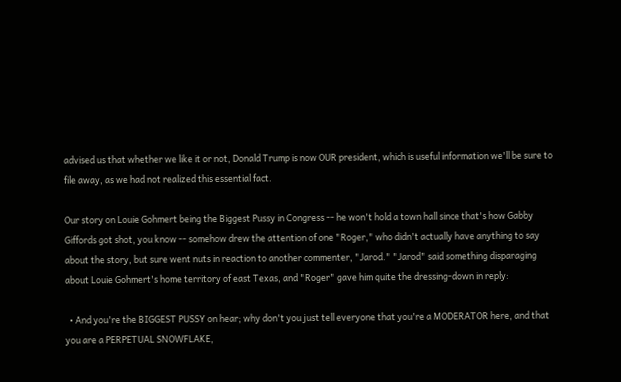advised us that whether we like it or not, Donald Trump is now OUR president, which is useful information we'll be sure to file away, as we had not realized this essential fact.

Our story on Louie Gohmert being the Biggest Pussy in Congress -- he won't hold a town hall since that's how Gabby Giffords got shot, you know -- somehow drew the attention of one "Roger," who didn't actually have anything to say about the story, but sure went nuts in reaction to another commenter, "Jarod." "Jarod" said something disparaging about Louie Gohmert's home territory of east Texas, and "Roger" gave him quite the dressing-down in reply:

  • And you're the BIGGEST PUSSY on hear; why don't you just tell everyone that you're a MODERATOR here, and that you are a PERPETUAL SNOWFLAKE,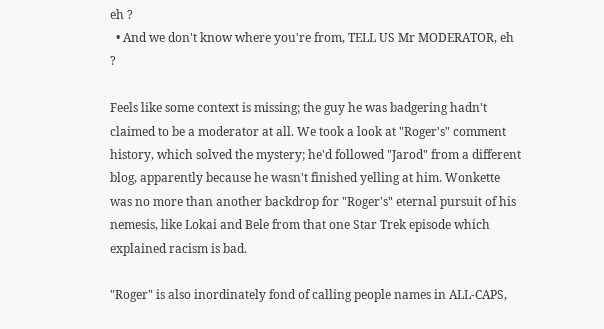eh ?
  • And we don't know where you're from, TELL US Mr MODERATOR, eh ?

Feels like some context is missing; the guy he was badgering hadn't claimed to be a moderator at all. We took a look at "Roger's" comment history, which solved the mystery; he'd followed "Jarod" from a different blog, apparently because he wasn't finished yelling at him. Wonkette was no more than another backdrop for "Roger's" eternal pursuit of his nemesis, like Lokai and Bele from that one Star Trek episode which explained racism is bad.

"Roger" is also inordinately fond of calling people names in ALL-CAPS,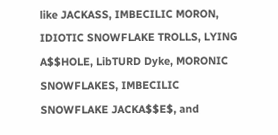like JACKASS, IMBECILIC MORON, IDIOTIC SNOWFLAKE TROLLS, LYING A$$HOLE, LibTURD Dyke, MORONIC SNOWFLAKES, IMBECILIC SNOWFLAKE JACKA$$E$, and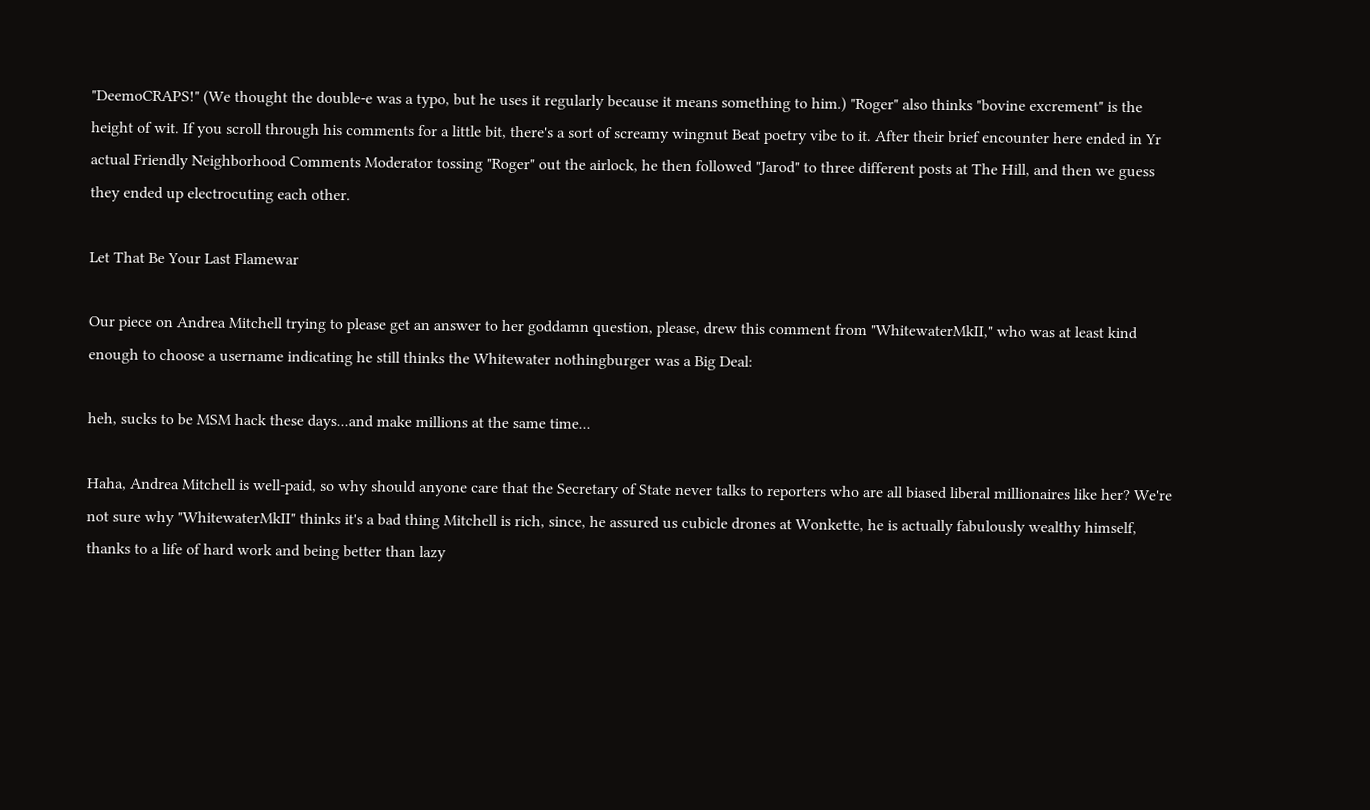"DeemoCRAPS!" (We thought the double-e was a typo, but he uses it regularly because it means something to him.) "Roger" also thinks "bovine excrement" is the height of wit. If you scroll through his comments for a little bit, there's a sort of screamy wingnut Beat poetry vibe to it. After their brief encounter here ended in Yr actual Friendly Neighborhood Comments Moderator tossing "Roger" out the airlock, he then followed "Jarod" to three different posts at The Hill, and then we guess they ended up electrocuting each other.

Let That Be Your Last Flamewar

Our piece on Andrea Mitchell trying to please get an answer to her goddamn question, please, drew this comment from "WhitewaterMkII," who was at least kind enough to choose a username indicating he still thinks the Whitewater nothingburger was a Big Deal:

heh, sucks to be MSM hack these days...and make millions at the same time...

Haha, Andrea Mitchell is well-paid, so why should anyone care that the Secretary of State never talks to reporters who are all biased liberal millionaires like her? We're not sure why "WhitewaterMkII" thinks it's a bad thing Mitchell is rich, since, he assured us cubicle drones at Wonkette, he is actually fabulously wealthy himself, thanks to a life of hard work and being better than lazy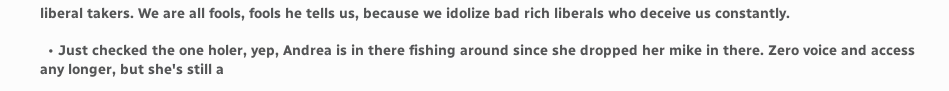liberal takers. We are all fools, fools he tells us, because we idolize bad rich liberals who deceive us constantly.

  • Just checked the one holer, yep, Andrea is in there fishing around since she dropped her mike in there. Zero voice and access any longer, but she's still a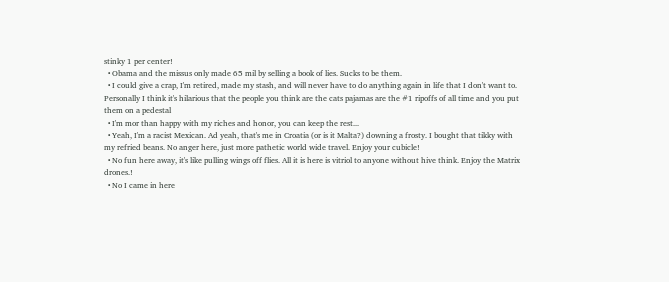stinky 1 per center!
  • Obama and the missus only made 65 mil by selling a book of lies. Sucks to be them.
  • I could give a crap, I'm retired, made my stash, and will never have to do anything again in life that I don't want to. Personally I think it's hilarious that the people you think are the cats pajamas are the #1 ripoffs of all time and you put them on a pedestal
  • I'm mor than happy with my riches and honor, you can keep the rest...
  • Yeah, I'm a racist Mexican. Ad yeah, that's me in Croatia (or is it Malta?) downing a frosty. I bought that tikky with my refried beans. No anger here, just more pathetic world wide travel. Enjoy your cubicle!
  • No fun here away, it's like pulling wings off flies. All it is here is vitriol to anyone without hive think. Enjoy the Matrix drones.!
  • No I came in here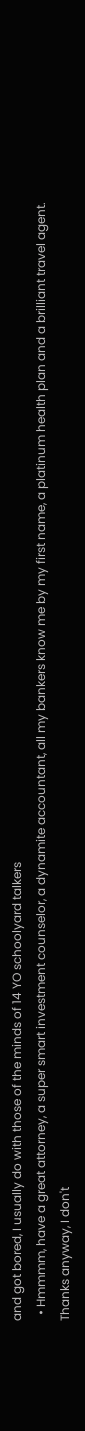and got bored, I usually do with those of the minds of 14 YO schoolyard talkers
  • Hmmmm, have a great attorney, a super smart investment counselor, a dynamite accountant, all my bankers know me by my first name, a platinum health plan and a brilliant travel agent. Thanks anyway, I don't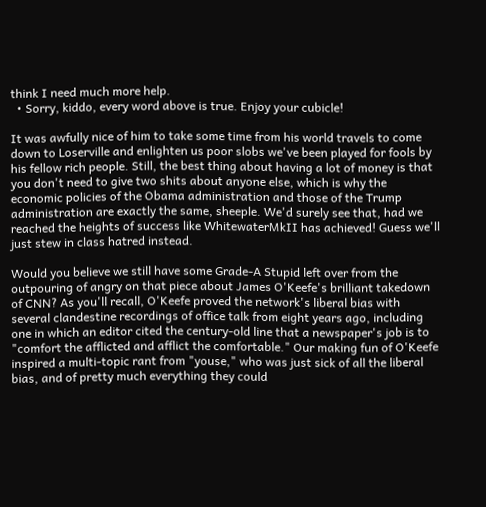think I need much more help.
  • Sorry, kiddo, every word above is true. Enjoy your cubicle!

It was awfully nice of him to take some time from his world travels to come down to Loserville and enlighten us poor slobs we've been played for fools by his fellow rich people. Still, the best thing about having a lot of money is that you don't need to give two shits about anyone else, which is why the economic policies of the Obama administration and those of the Trump administration are exactly the same, sheeple. We'd surely see that, had we reached the heights of success like WhitewaterMkII has achieved! Guess we'll just stew in class hatred instead.

Would you believe we still have some Grade-A Stupid left over from the outpouring of angry on that piece about James O'Keefe's brilliant takedown of CNN? As you'll recall, O'Keefe proved the network's liberal bias with several clandestine recordings of office talk from eight years ago, including one in which an editor cited the century-old line that a newspaper's job is to "comfort the afflicted and afflict the comfortable." Our making fun of O'Keefe inspired a multi-topic rant from "youse," who was just sick of all the liberal bias, and of pretty much everything they could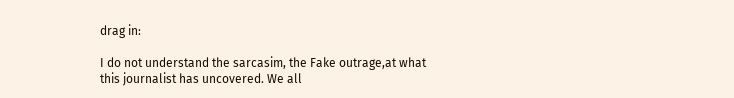drag in:

I do not understand the sarcasim, the Fake outrage,at what this journalist has uncovered. We all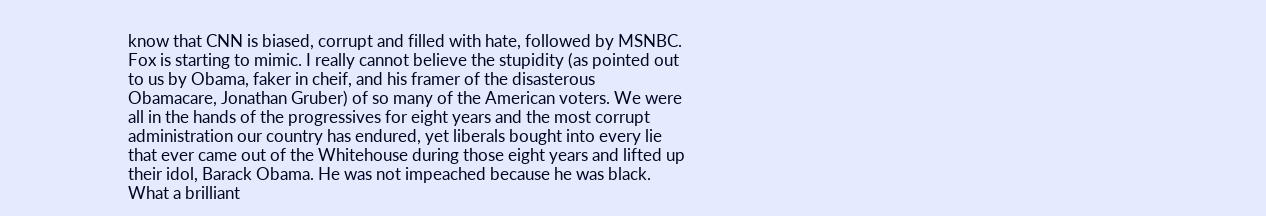know that CNN is biased, corrupt and filled with hate, followed by MSNBC. Fox is starting to mimic. I really cannot believe the stupidity (as pointed out to us by Obama, faker in cheif, and his framer of the disasterous Obamacare, Jonathan Gruber) of so many of the American voters. We were all in the hands of the progressives for eight years and the most corrupt administration our country has endured, yet liberals bought into every lie that ever came out of the Whitehouse during those eight years and lifted up their idol, Barack Obama. He was not impeached because he was black. What a brilliant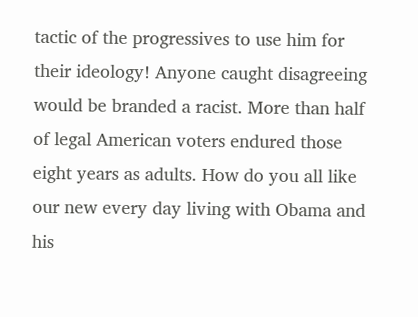tactic of the progressives to use him for their ideology! Anyone caught disagreeing would be branded a racist. More than half of legal American voters endured those eight years as adults. How do you all like our new every day living with Obama and his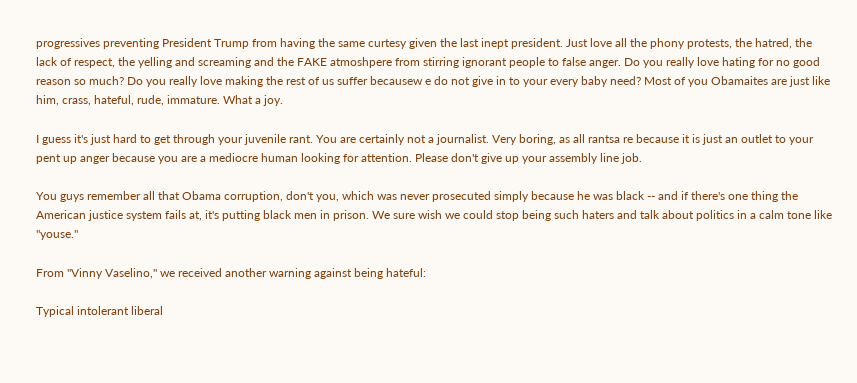progressives preventing President Trump from having the same curtesy given the last inept president. Just love all the phony protests, the hatred, the lack of respect, the yelling and screaming and the FAKE atmoshpere from stirring ignorant people to false anger. Do you really love hating for no good reason so much? Do you really love making the rest of us suffer becausew e do not give in to your every baby need? Most of you Obamaites are just like him, crass, hateful, rude, immature. What a joy.

I guess it's just hard to get through your juvenile rant. You are certainly not a journalist. Very boring, as all rantsa re because it is just an outlet to your pent up anger because you are a mediocre human looking for attention. Please don't give up your assembly line job.

You guys remember all that Obama corruption, don't you, which was never prosecuted simply because he was black -- and if there's one thing the American justice system fails at, it's putting black men in prison. We sure wish we could stop being such haters and talk about politics in a calm tone like "youse."

From "Vinny Vaselino," we received another warning against being hateful:

Typical intolerant liberal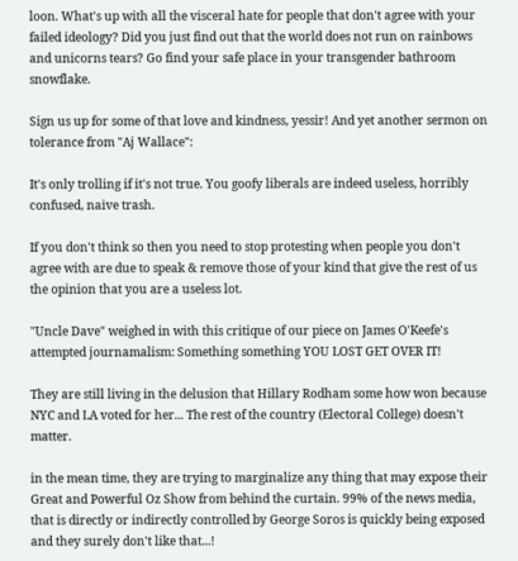loon. What's up with all the visceral hate for people that don't agree with your failed ideology? Did you just find out that the world does not run on rainbows and unicorns tears? Go find your safe place in your transgender bathroom snowflake.

Sign us up for some of that love and kindness, yessir! And yet another sermon on tolerance from "Aj Wallace":

It's only trolling if it's not true. You goofy liberals are indeed useless, horribly confused, naive trash.

If you don't think so then you need to stop protesting when people you don't agree with are due to speak & remove those of your kind that give the rest of us the opinion that you are a useless lot.

"Uncle Dave" weighed in with this critique of our piece on James O'Keefe's attempted journamalism: Something something YOU LOST GET OVER IT!

They are still living in the delusion that Hillary Rodham some how won because NYC and LA voted for her... The rest of the country (Electoral College) doesn't matter.

in the mean time, they are trying to marginalize any thing that may expose their Great and Powerful Oz Show from behind the curtain. 99% of the news media, that is directly or indirectly controlled by George Soros is quickly being exposed and they surely don't like that...!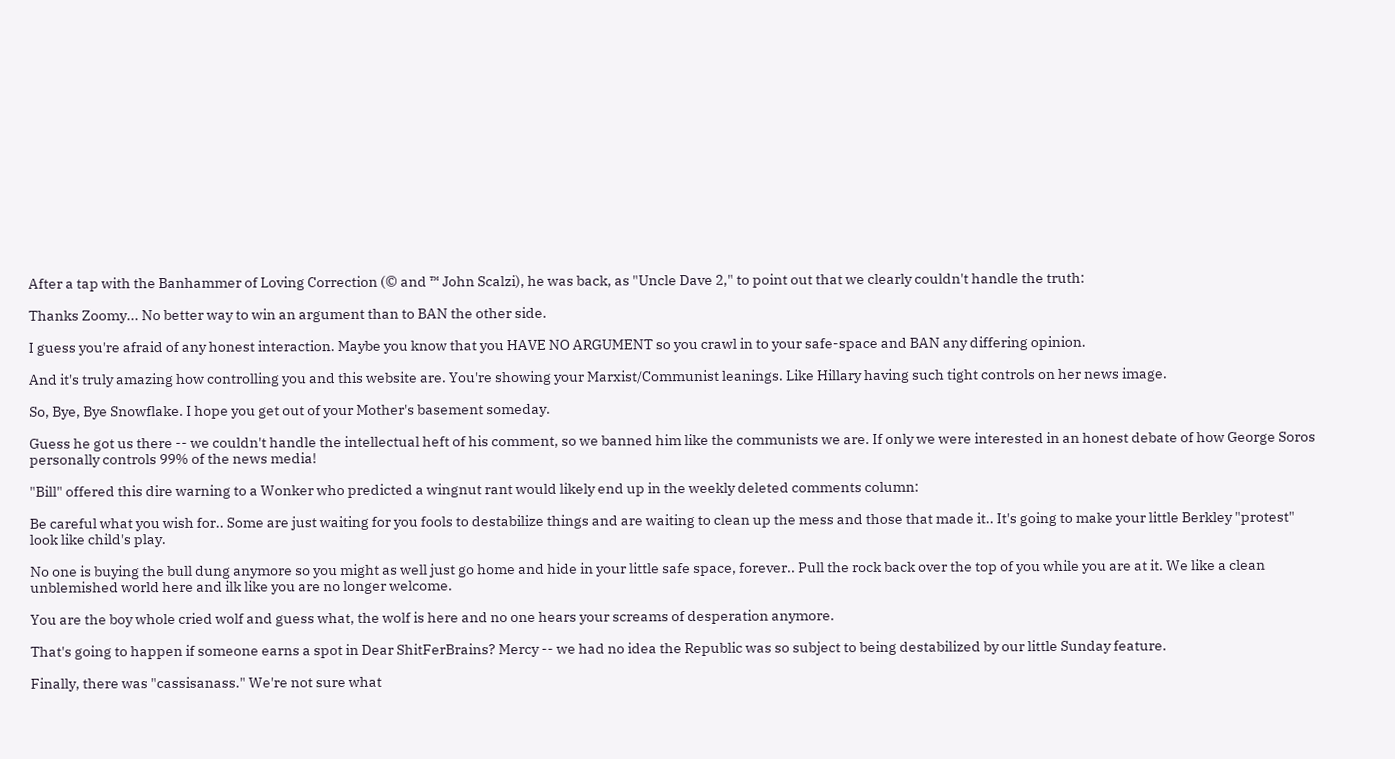After a tap with the Banhammer of Loving Correction (© and ™ John Scalzi), he was back, as "Uncle Dave 2," to point out that we clearly couldn't handle the truth:

Thanks Zoomy... No better way to win an argument than to BAN the other side.

I guess you're afraid of any honest interaction. Maybe you know that you HAVE NO ARGUMENT so you crawl in to your safe-space and BAN any differing opinion.

And it's truly amazing how controlling you and this website are. You're showing your Marxist/Communist leanings. Like Hillary having such tight controls on her news image.

So, Bye, Bye Snowflake. I hope you get out of your Mother's basement someday.

Guess he got us there -- we couldn't handle the intellectual heft of his comment, so we banned him like the communists we are. If only we were interested in an honest debate of how George Soros personally controls 99% of the news media!

"Bill" offered this dire warning to a Wonker who predicted a wingnut rant would likely end up in the weekly deleted comments column:

Be careful what you wish for.. Some are just waiting for you fools to destabilize things and are waiting to clean up the mess and those that made it.. It's going to make your little Berkley "protest" look like child's play.

No one is buying the bull dung anymore so you might as well just go home and hide in your little safe space, forever.. Pull the rock back over the top of you while you are at it. We like a clean unblemished world here and ilk like you are no longer welcome.

You are the boy whole cried wolf and guess what, the wolf is here and no one hears your screams of desperation anymore.

That's going to happen if someone earns a spot in Dear ShitFerBrains? Mercy -- we had no idea the Republic was so subject to being destabilized by our little Sunday feature.

Finally, there was "cassisanass." We're not sure what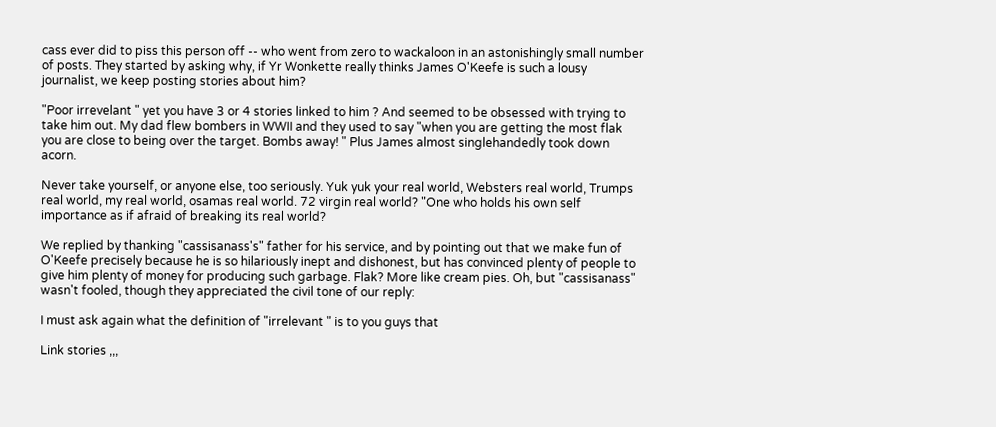cass ever did to piss this person off -- who went from zero to wackaloon in an astonishingly small number of posts. They started by asking why, if Yr Wonkette really thinks James O'Keefe is such a lousy journalist, we keep posting stories about him?

"Poor irrevelant " yet you have 3 or 4 stories linked to him ? And seemed to be obsessed with trying to take him out. My dad flew bombers in WWII and they used to say "when you are getting the most flak you are close to being over the target. Bombs away! " Plus James almost singlehandedly took down acorn.

Never take yourself, or anyone else, too seriously. Yuk yuk your real world, Websters real world, Trumps real world, my real world, osamas real world. 72 virgin real world? "One who holds his own self importance as if afraid of breaking its real world?

We replied by thanking "cassisanass's" father for his service, and by pointing out that we make fun of O'Keefe precisely because he is so hilariously inept and dishonest, but has convinced plenty of people to give him plenty of money for producing such garbage. Flak? More like cream pies. Oh, but "cassisanass" wasn't fooled, though they appreciated the civil tone of our reply:

I must ask again what the definition of "irrelevant " is to you guys that

Link stories ,,,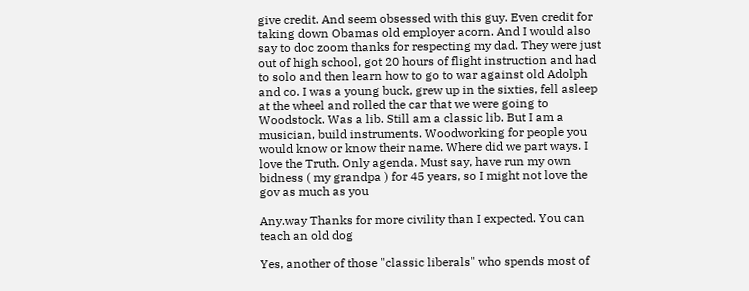give credit. And seem obsessed with this guy. Even credit for taking down Obamas old employer acorn. And I would also say to doc zoom thanks for respecting my dad. They were just out of high school, got 20 hours of flight instruction and had to solo and then learn how to go to war against old Adolph and co. I was a young buck, grew up in the sixties, fell asleep at the wheel and rolled the car that we were going to Woodstock. Was a lib. Still am a classic lib. But I am a musician, build instruments. Woodworking for people you would know or know their name. Where did we part ways. I love the Truth. Only agenda. Must say, have run my own bidness ( my grandpa ) for 45 years, so I might not love the gov as much as you

Any.way Thanks for more civility than I expected. You can teach an old dog

Yes, another of those "classic liberals" who spends most of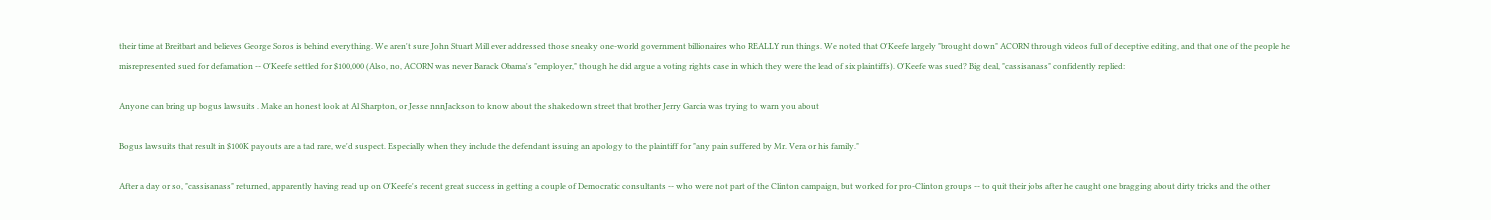their time at Breitbart and believes George Soros is behind everything. We aren't sure John Stuart Mill ever addressed those sneaky one-world government billionaires who REALLY run things. We noted that O'Keefe largely "brought down" ACORN through videos full of deceptive editing, and that one of the people he misrepresented sued for defamation -- O'Keefe settled for $100,000 (Also, no, ACORN was never Barack Obama's "employer," though he did argue a voting rights case in which they were the lead of six plaintiffs). O'Keefe was sued? Big deal, "cassisanass" confidently replied:

Anyone can bring up bogus lawsuits . Make an honest look at Al Sharpton, or Jesse nnnJackson to know about the shakedown street that brother Jerry Garcia was trying to warn you about

Bogus lawsuits that result in $100K payouts are a tad rare, we'd suspect. Especially when they include the defendant issuing an apology to the plaintiff for "any pain suffered by Mr. Vera or his family."

After a day or so, "cassisanass" returned, apparently having read up on O'Keefe's recent great success in getting a couple of Democratic consultants -- who were not part of the Clinton campaign, but worked for pro-Clinton groups -- to quit their jobs after he caught one bragging about dirty tricks and the other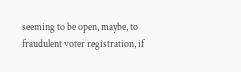seeming to be open, maybe, to fraudulent voter registration, if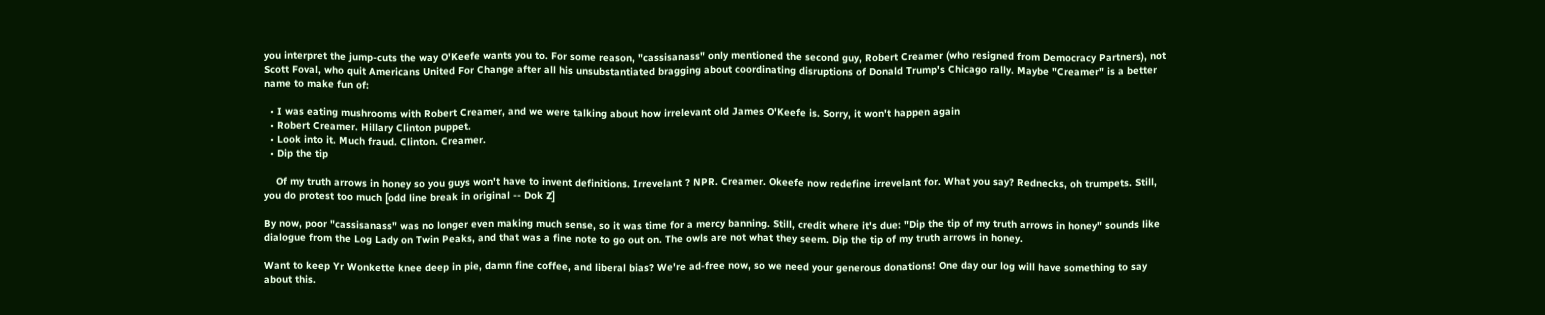you interpret the jump-cuts the way O'Keefe wants you to. For some reason, "cassisanass" only mentioned the second guy, Robert Creamer (who resigned from Democracy Partners), not Scott Foval, who quit Americans United For Change after all his unsubstantiated bragging about coordinating disruptions of Donald Trump's Chicago rally. Maybe "Creamer" is a better name to make fun of:

  • I was eating mushrooms with Robert Creamer, and we were talking about how irrelevant old James O'Keefe is. Sorry, it won't happen again
  • Robert Creamer. Hillary Clinton puppet.
  • Look into it. Much fraud. Clinton. Creamer.
  • Dip the tip

    Of my truth arrows in honey so you guys won't have to invent definitions. Irrevelant ? NPR. Creamer. Okeefe now redefine irrevelant for. What you say? Rednecks, oh trumpets. Still, you do protest too much [odd line break in original -- Dok Z]

By now, poor "cassisanass" was no longer even making much sense, so it was time for a mercy banning. Still, credit where it's due: "Dip the tip of my truth arrows in honey" sounds like dialogue from the Log Lady on Twin Peaks, and that was a fine note to go out on. The owls are not what they seem. Dip the tip of my truth arrows in honey.

Want to keep Yr Wonkette knee deep in pie, damn fine coffee, and liberal bias? We're ad-free now, so we need your generous donations! One day our log will have something to say about this.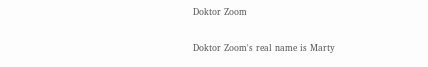Doktor Zoom

Doktor Zoom's real name is Marty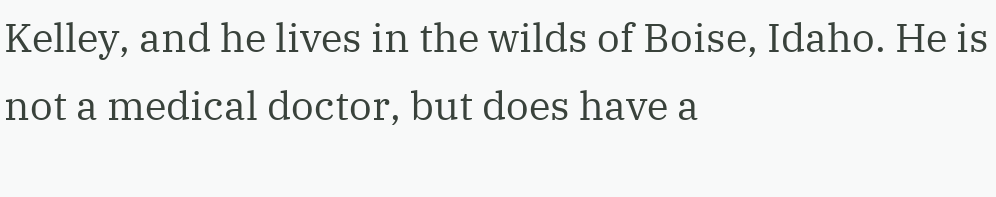Kelley, and he lives in the wilds of Boise, Idaho. He is not a medical doctor, but does have a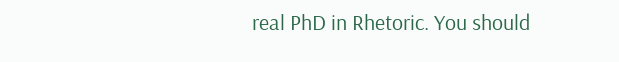real PhD in Rhetoric. You should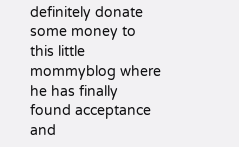definitely donate some money to this little mommyblog where he has finally found acceptance and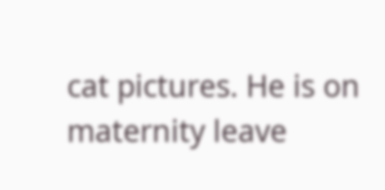cat pictures. He is on maternity leave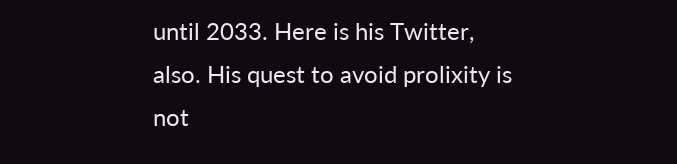until 2033. Here is his Twitter, also. His quest to avoid prolixity is not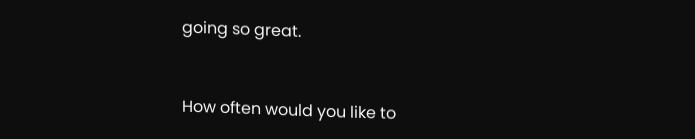going so great.


How often would you like to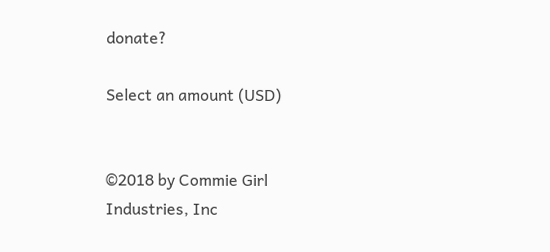donate?

Select an amount (USD)


©2018 by Commie Girl Industries, Inc